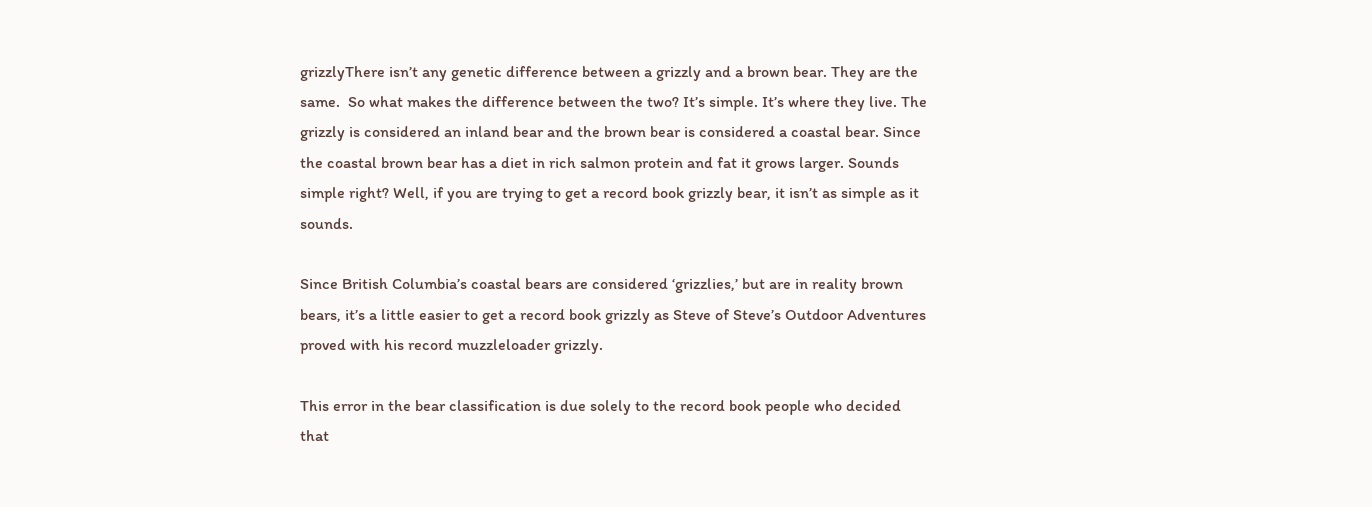grizzlyThere isn’t any genetic difference between a grizzly and a brown bear. They are the same.  So what makes the difference between the two? It’s simple. It’s where they live. The grizzly is considered an inland bear and the brown bear is considered a coastal bear. Since the coastal brown bear has a diet in rich salmon protein and fat it grows larger. Sounds simple right? Well, if you are trying to get a record book grizzly bear, it isn’t as simple as it sounds.

Since British Columbia’s coastal bears are considered ‘grizzlies,’ but are in reality brown bears, it’s a little easier to get a record book grizzly as Steve of Steve’s Outdoor Adventures proved with his record muzzleloader grizzly.

This error in the bear classification is due solely to the record book people who decided that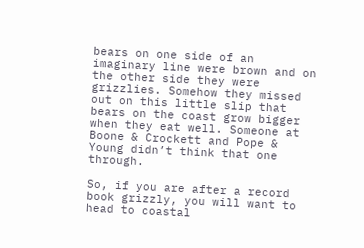bears on one side of an imaginary line were brown and on the other side they were grizzlies. Somehow they missed out on this little slip that bears on the coast grow bigger when they eat well. Someone at Boone & Crockett and Pope & Young didn’t think that one through.

So, if you are after a record book grizzly, you will want to head to coastal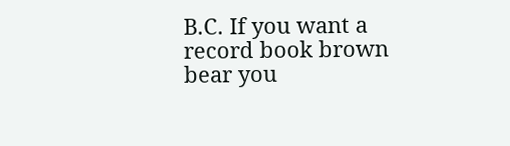B.C. If you want a record book brown bear you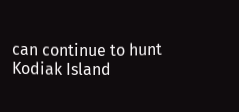can continue to hunt Kodiak Island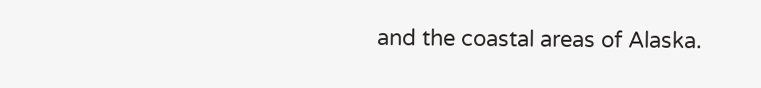and the coastal areas of Alaska.